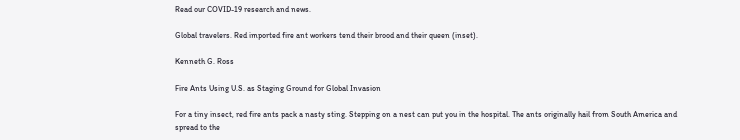Read our COVID-19 research and news.

Global travelers. Red imported fire ant workers tend their brood and their queen (inset).

Kenneth G. Ross

Fire Ants Using U.S. as Staging Ground for Global Invasion

For a tiny insect, red fire ants pack a nasty sting. Stepping on a nest can put you in the hospital. The ants originally hail from South America and spread to the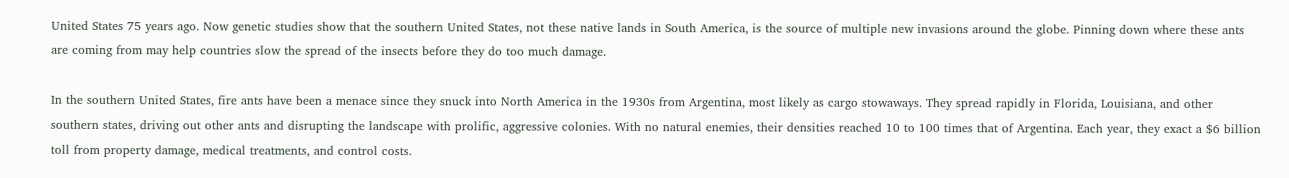United States 75 years ago. Now genetic studies show that the southern United States, not these native lands in South America, is the source of multiple new invasions around the globe. Pinning down where these ants are coming from may help countries slow the spread of the insects before they do too much damage.

In the southern United States, fire ants have been a menace since they snuck into North America in the 1930s from Argentina, most likely as cargo stowaways. They spread rapidly in Florida, Louisiana, and other southern states, driving out other ants and disrupting the landscape with prolific, aggressive colonies. With no natural enemies, their densities reached 10 to 100 times that of Argentina. Each year, they exact a $6 billion toll from property damage, medical treatments, and control costs.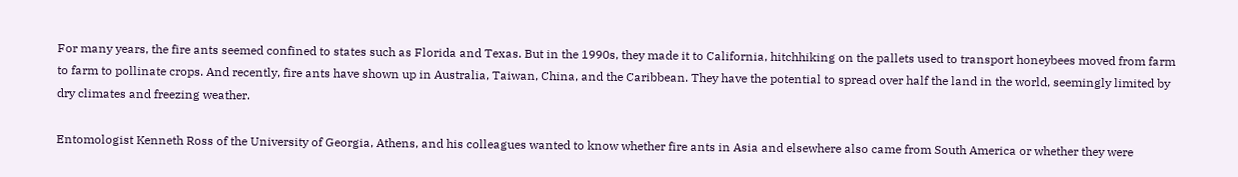For many years, the fire ants seemed confined to states such as Florida and Texas. But in the 1990s, they made it to California, hitchhiking on the pallets used to transport honeybees moved from farm to farm to pollinate crops. And recently, fire ants have shown up in Australia, Taiwan, China, and the Caribbean. They have the potential to spread over half the land in the world, seemingly limited by dry climates and freezing weather.

Entomologist Kenneth Ross of the University of Georgia, Athens, and his colleagues wanted to know whether fire ants in Asia and elsewhere also came from South America or whether they were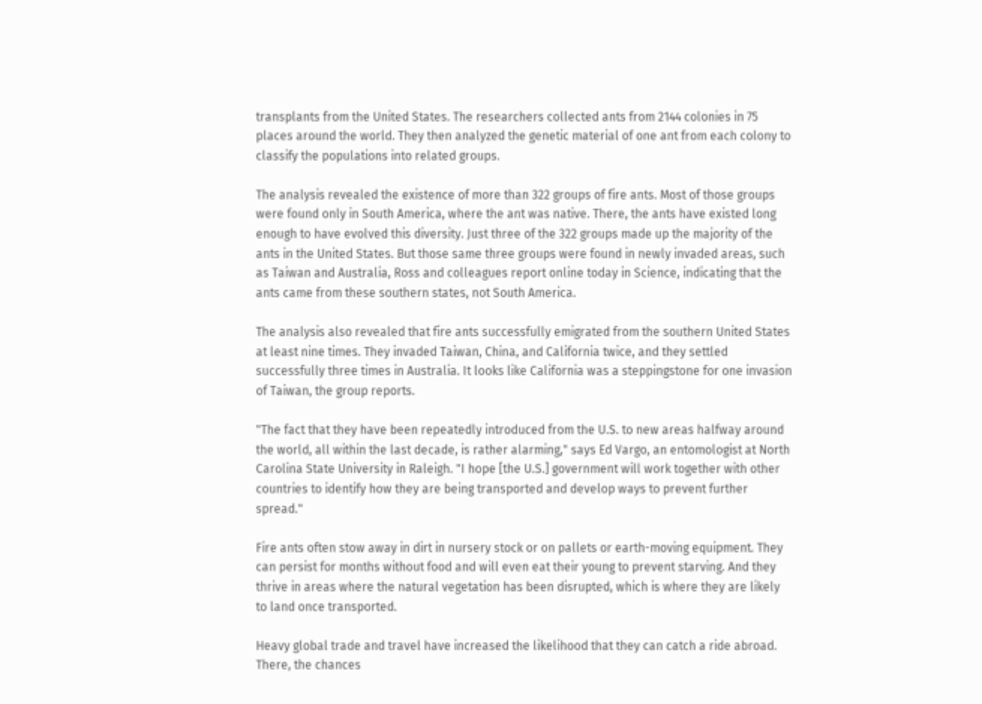transplants from the United States. The researchers collected ants from 2144 colonies in 75 places around the world. They then analyzed the genetic material of one ant from each colony to classify the populations into related groups.

The analysis revealed the existence of more than 322 groups of fire ants. Most of those groups were found only in South America, where the ant was native. There, the ants have existed long enough to have evolved this diversity. Just three of the 322 groups made up the majority of the ants in the United States. But those same three groups were found in newly invaded areas, such as Taiwan and Australia, Ross and colleagues report online today in Science, indicating that the ants came from these southern states, not South America.

The analysis also revealed that fire ants successfully emigrated from the southern United States at least nine times. They invaded Taiwan, China, and California twice, and they settled successfully three times in Australia. It looks like California was a steppingstone for one invasion of Taiwan, the group reports.

"The fact that they have been repeatedly introduced from the U.S. to new areas halfway around the world, all within the last decade, is rather alarming," says Ed Vargo, an entomologist at North Carolina State University in Raleigh. "I hope [the U.S.] government will work together with other countries to identify how they are being transported and develop ways to prevent further spread."

Fire ants often stow away in dirt in nursery stock or on pallets or earth-moving equipment. They can persist for months without food and will even eat their young to prevent starving. And they thrive in areas where the natural vegetation has been disrupted, which is where they are likely to land once transported.

Heavy global trade and travel have increased the likelihood that they can catch a ride abroad. There, the chances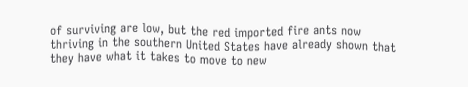of surviving are low, but the red imported fire ants now thriving in the southern United States have already shown that they have what it takes to move to new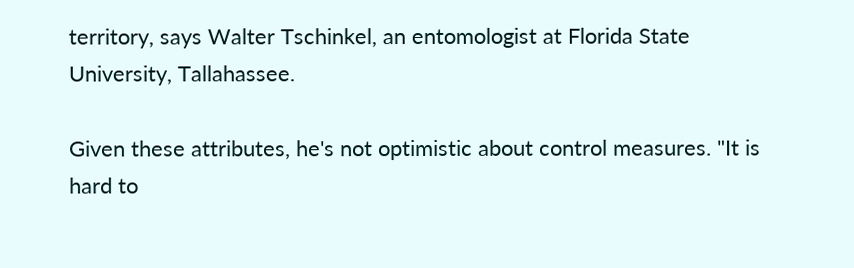territory, says Walter Tschinkel, an entomologist at Florida State University, Tallahassee.

Given these attributes, he's not optimistic about control measures. "It is hard to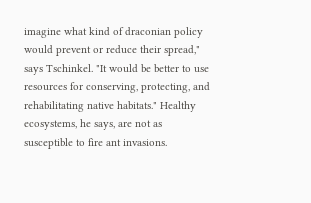imagine what kind of draconian policy would prevent or reduce their spread," says Tschinkel. "It would be better to use resources for conserving, protecting, and rehabilitating native habitats." Healthy ecosystems, he says, are not as susceptible to fire ant invasions.